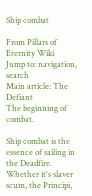Ship combat

From Pillars of Eternity Wiki
Jump to: navigation, search
Main article: The Defiant
The beginning of combat.

Ship combat is the essence of sailing in the Deadfire. Whether it's slaver scum, the Principi,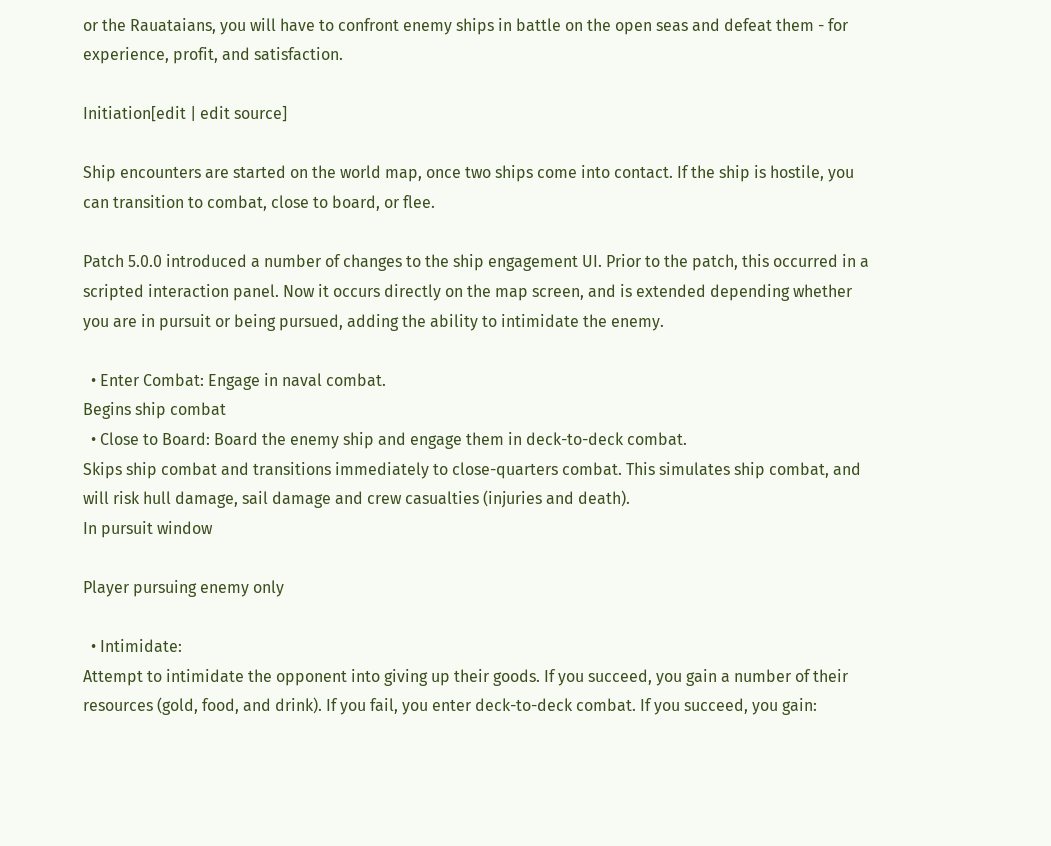or the Rauataians, you will have to confront enemy ships in battle on the open seas and defeat them - for experience, profit, and satisfaction.

Initiation[edit | edit source]

Ship encounters are started on the world map, once two ships come into contact. If the ship is hostile, you can transition to combat, close to board, or flee.

Patch 5.0.0 introduced a number of changes to the ship engagement UI. Prior to the patch, this occurred in a scripted interaction panel. Now it occurs directly on the map screen, and is extended depending whether you are in pursuit or being pursued, adding the ability to intimidate the enemy.

  • Enter Combat: Engage in naval combat.
Begins ship combat
  • Close to Board: Board the enemy ship and engage them in deck-to-deck combat.
Skips ship combat and transitions immediately to close-quarters combat. This simulates ship combat, and will risk hull damage, sail damage and crew casualties (injuries and death).
In pursuit window

Player pursuing enemy only

  • Intimidate:
Attempt to intimidate the opponent into giving up their goods. If you succeed, you gain a number of their resources (gold, food, and drink). If you fail, you enter deck-to-deck combat. If you succeed, you gain: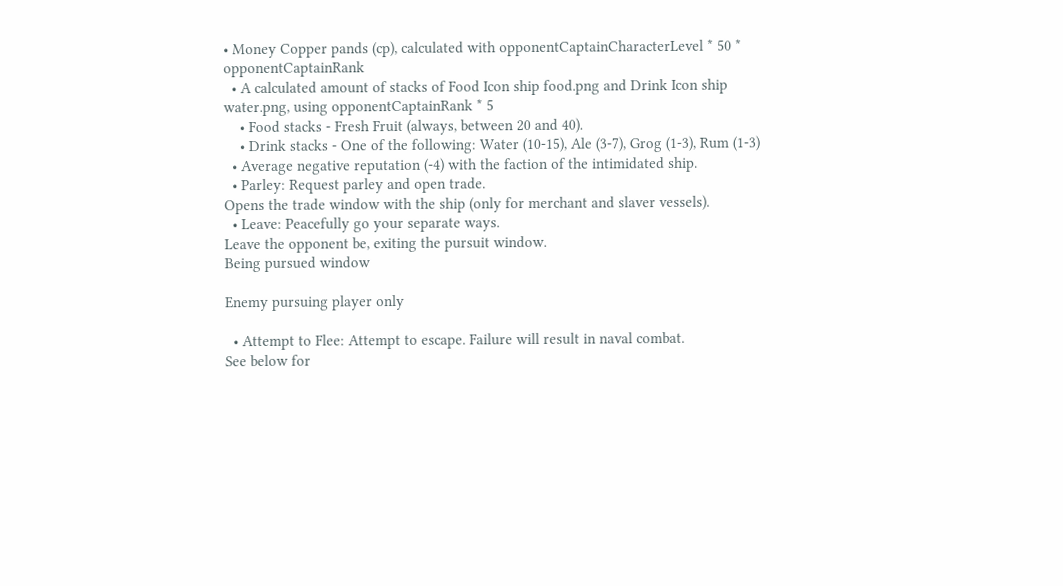• Money Copper pands (cp), calculated with opponentCaptainCharacterLevel * 50 * opponentCaptainRank
  • A calculated amount of stacks of Food Icon ship food.png and Drink Icon ship water.png, using opponentCaptainRank * 5
    • Food stacks - Fresh Fruit (always, between 20 and 40).
    • Drink stacks - One of the following: Water (10-15), Ale (3-7), Grog (1-3), Rum (1-3)
  • Average negative reputation (-4) with the faction of the intimidated ship.
  • Parley: Request parley and open trade.
Opens the trade window with the ship (only for merchant and slaver vessels).
  • Leave: Peacefully go your separate ways.
Leave the opponent be, exiting the pursuit window.
Being pursued window

Enemy pursuing player only

  • Attempt to Flee: Attempt to escape. Failure will result in naval combat.
See below for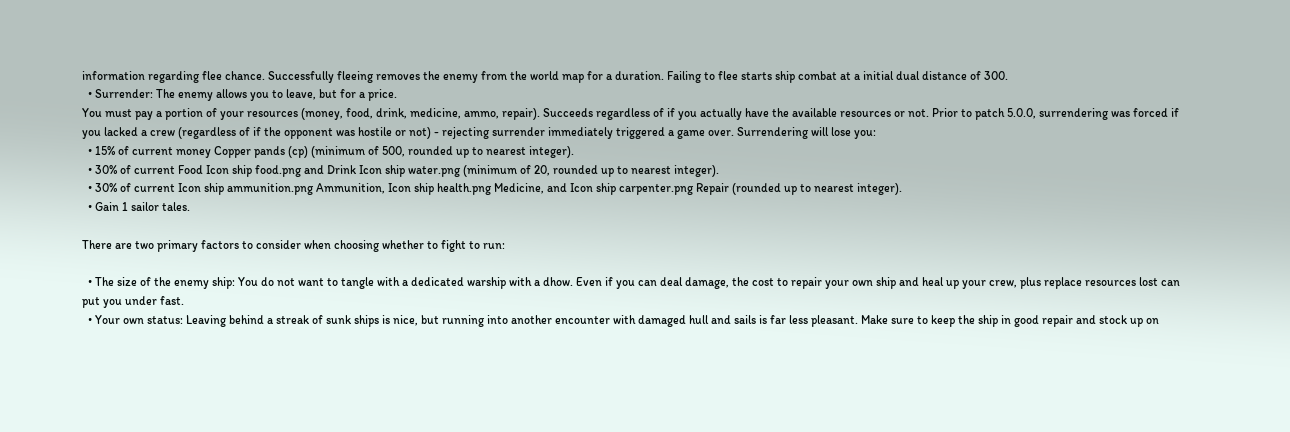information regarding flee chance. Successfully fleeing removes the enemy from the world map for a duration. Failing to flee starts ship combat at a initial dual distance of 300.
  • Surrender: The enemy allows you to leave, but for a price.
You must pay a portion of your resources (money, food, drink, medicine, ammo, repair). Succeeds regardless of if you actually have the available resources or not. Prior to patch 5.0.0, surrendering was forced if you lacked a crew (regardless of if the opponent was hostile or not) - rejecting surrender immediately triggered a game over. Surrendering will lose you:
  • 15% of current money Copper pands (cp) (minimum of 500, rounded up to nearest integer).
  • 30% of current Food Icon ship food.png and Drink Icon ship water.png (minimum of 20, rounded up to nearest integer).
  • 30% of current Icon ship ammunition.png Ammunition, Icon ship health.png Medicine, and Icon ship carpenter.png Repair (rounded up to nearest integer).
  • Gain 1 sailor tales.

There are two primary factors to consider when choosing whether to fight to run:

  • The size of the enemy ship: You do not want to tangle with a dedicated warship with a dhow. Even if you can deal damage, the cost to repair your own ship and heal up your crew, plus replace resources lost can put you under fast.
  • Your own status: Leaving behind a streak of sunk ships is nice, but running into another encounter with damaged hull and sails is far less pleasant. Make sure to keep the ship in good repair and stock up on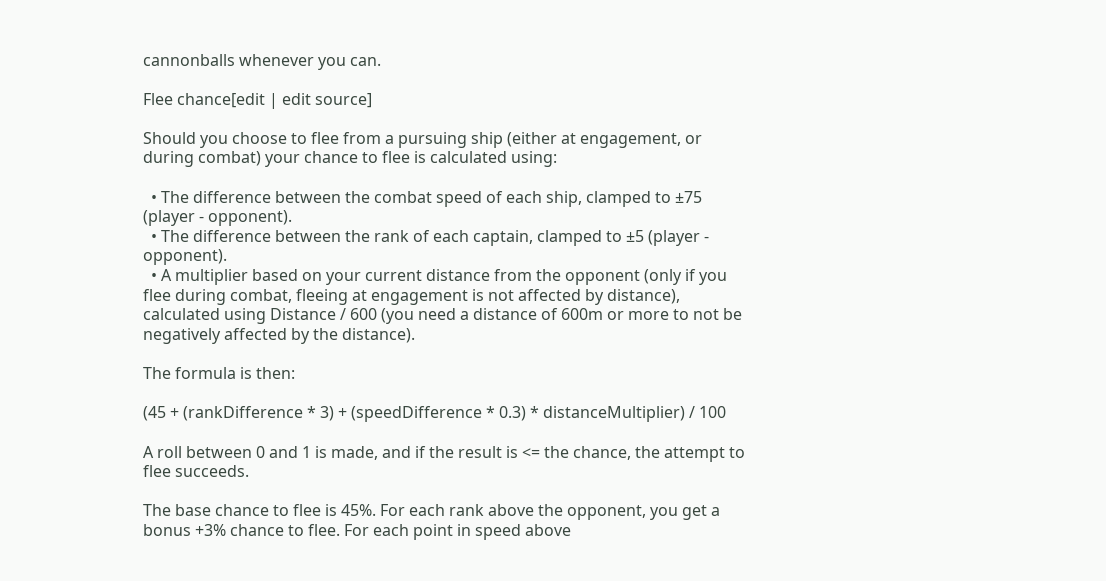cannonballs whenever you can.

Flee chance[edit | edit source]

Should you choose to flee from a pursuing ship (either at engagement, or during combat) your chance to flee is calculated using:

  • The difference between the combat speed of each ship, clamped to ±75 (player - opponent).
  • The difference between the rank of each captain, clamped to ±5 (player - opponent).
  • A multiplier based on your current distance from the opponent (only if you flee during combat, fleeing at engagement is not affected by distance), calculated using Distance / 600 (you need a distance of 600m or more to not be negatively affected by the distance).

The formula is then:

(45 + (rankDifference * 3) + (speedDifference * 0.3) * distanceMultiplier) / 100

A roll between 0 and 1 is made, and if the result is <= the chance, the attempt to flee succeeds.

The base chance to flee is 45%. For each rank above the opponent, you get a bonus +3% chance to flee. For each point in speed above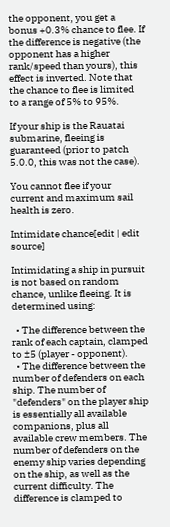the opponent, you get a bonus +0.3% chance to flee. If the difference is negative (the opponent has a higher rank/speed than yours), this effect is inverted. Note that the chance to flee is limited to a range of 5% to 95%.

If your ship is the Rauatai submarine, fleeing is guaranteed (prior to patch 5.0.0, this was not the case).

You cannot flee if your current and maximum sail health is zero.

Intimidate chance[edit | edit source]

Intimidating a ship in pursuit is not based on random chance, unlike fleeing. It is determined using:

  • The difference between the rank of each captain, clamped to ±5 (player - opponent).
  • The difference between the number of defenders on each ship. The number of "defenders" on the player ship is essentially all available companions, plus all available crew members. The number of defenders on the enemy ship varies depending on the ship, as well as the current difficulty. The difference is clamped to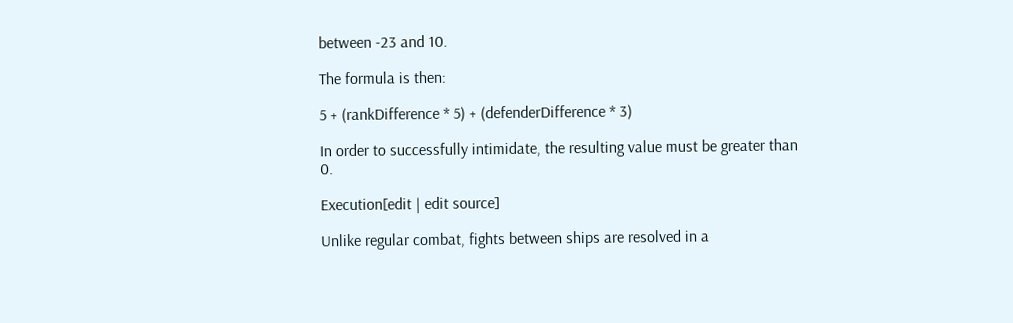between -23 and 10.

The formula is then:

5 + (rankDifference * 5) + (defenderDifference * 3)

In order to successfully intimidate, the resulting value must be greater than 0.

Execution[edit | edit source]

Unlike regular combat, fights between ships are resolved in a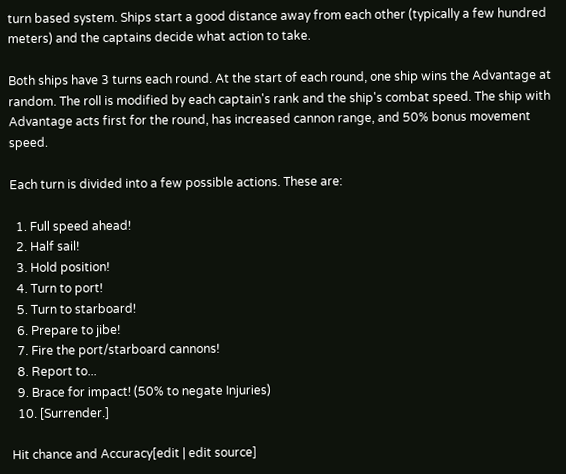turn based system. Ships start a good distance away from each other (typically a few hundred meters) and the captains decide what action to take.

Both ships have 3 turns each round. At the start of each round, one ship wins the Advantage at random. The roll is modified by each captain's rank and the ship's combat speed. The ship with Advantage acts first for the round, has increased cannon range, and 50% bonus movement speed.

Each turn is divided into a few possible actions. These are:

  1. Full speed ahead!
  2. Half sail!
  3. Hold position!
  4. Turn to port!
  5. Turn to starboard!
  6. Prepare to jibe!
  7. Fire the port/starboard cannons!
  8. Report to...
  9. Brace for impact! (50% to negate Injuries)
  10. [Surrender.]

Hit chance and Accuracy[edit | edit source]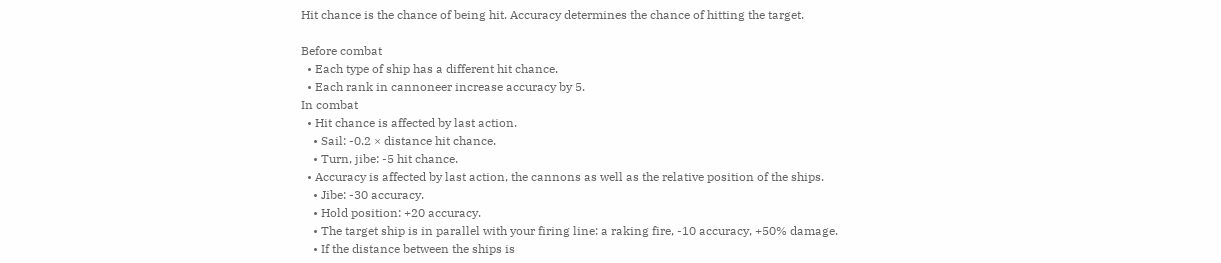Hit chance is the chance of being hit. Accuracy determines the chance of hitting the target.

Before combat
  • Each type of ship has a different hit chance.
  • Each rank in cannoneer increase accuracy by 5.
In combat
  • Hit chance is affected by last action.
    • Sail: -0.2 × distance hit chance.
    • Turn, jibe: -5 hit chance.
  • Accuracy is affected by last action, the cannons as well as the relative position of the ships.
    • Jibe: -30 accuracy.
    • Hold position: +20 accuracy.
    • The target ship is in parallel with your firing line: a raking fire, -10 accuracy, +50% damage.
    • If the distance between the ships is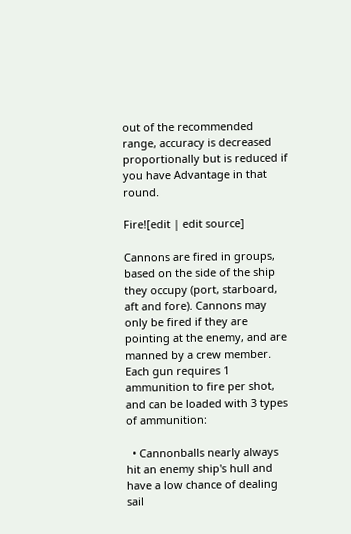out of the recommended range, accuracy is decreased proportionally but is reduced if you have Advantage in that round.

Fire![edit | edit source]

Cannons are fired in groups, based on the side of the ship they occupy (port, starboard, aft and fore). Cannons may only be fired if they are pointing at the enemy, and are manned by a crew member. Each gun requires 1 ammunition to fire per shot, and can be loaded with 3 types of ammunition:

  • Cannonballs nearly always hit an enemy ship's hull and have a low chance of dealing sail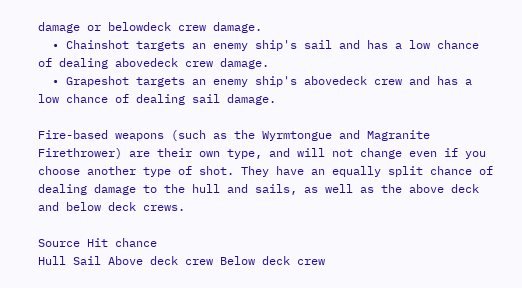damage or belowdeck crew damage.
  • Chainshot targets an enemy ship's sail and has a low chance of dealing abovedeck crew damage.
  • Grapeshot targets an enemy ship's abovedeck crew and has a low chance of dealing sail damage.

Fire-based weapons (such as the Wyrmtongue and Magranite Firethrower) are their own type, and will not change even if you choose another type of shot. They have an equally split chance of dealing damage to the hull and sails, as well as the above deck and below deck crews.

Source Hit chance
Hull Sail Above deck crew Below deck crew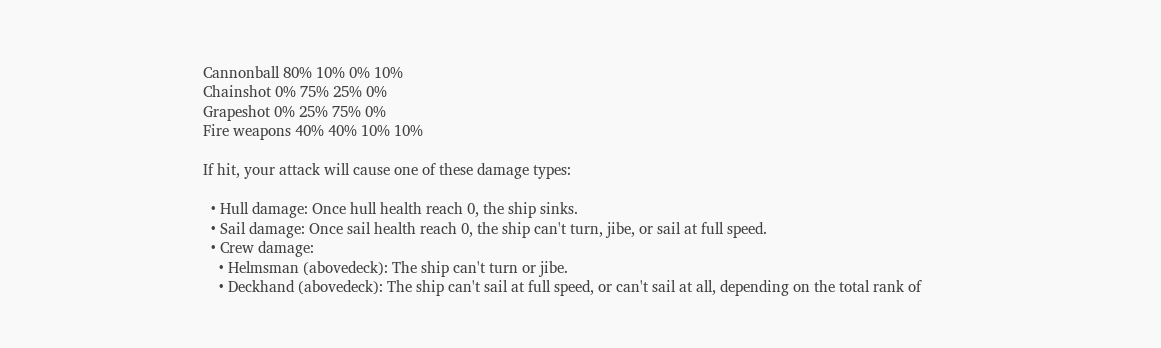Cannonball 80% 10% 0% 10%
Chainshot 0% 75% 25% 0%
Grapeshot 0% 25% 75% 0%
Fire weapons 40% 40% 10% 10%

If hit, your attack will cause one of these damage types:

  • Hull damage: Once hull health reach 0, the ship sinks.
  • Sail damage: Once sail health reach 0, the ship can't turn, jibe, or sail at full speed.
  • Crew damage:
    • Helmsman (abovedeck): The ship can't turn or jibe.
    • Deckhand (abovedeck): The ship can't sail at full speed, or can't sail at all, depending on the total rank of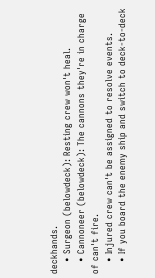deckhands.
    • Surgeon (belowdeck): Resting crew won't heal.
    • Cannoneer (belowdeck): The cannons they're in charge of can't fire.
    • Injured crew can't be assigned to resolve events.
    • If you board the enemy ship and switch to deck-to-deck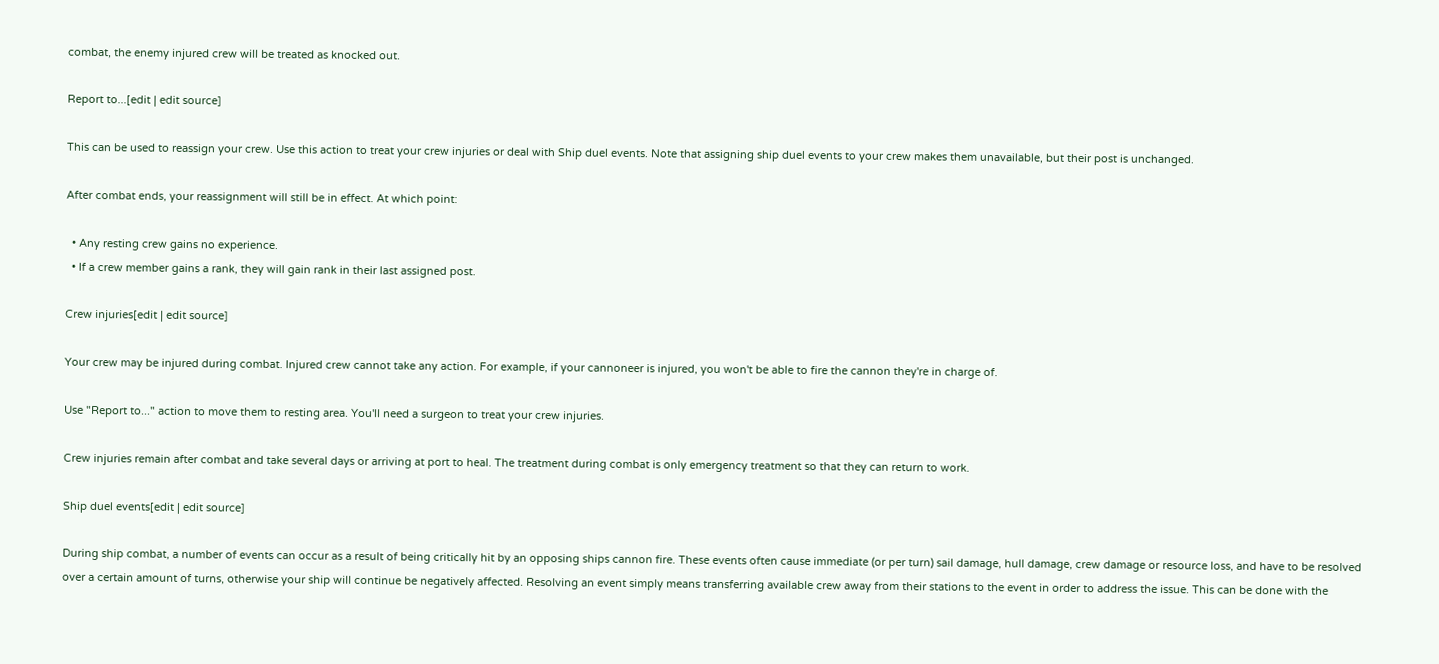combat, the enemy injured crew will be treated as knocked out.

Report to...[edit | edit source]

This can be used to reassign your crew. Use this action to treat your crew injuries or deal with Ship duel events. Note that assigning ship duel events to your crew makes them unavailable, but their post is unchanged.

After combat ends, your reassignment will still be in effect. At which point:

  • Any resting crew gains no experience.
  • If a crew member gains a rank, they will gain rank in their last assigned post.

Crew injuries[edit | edit source]

Your crew may be injured during combat. Injured crew cannot take any action. For example, if your cannoneer is injured, you won't be able to fire the cannon they're in charge of.

Use "Report to..." action to move them to resting area. You'll need a surgeon to treat your crew injuries.

Crew injuries remain after combat and take several days or arriving at port to heal. The treatment during combat is only emergency treatment so that they can return to work.

Ship duel events[edit | edit source]

During ship combat, a number of events can occur as a result of being critically hit by an opposing ships cannon fire. These events often cause immediate (or per turn) sail damage, hull damage, crew damage or resource loss, and have to be resolved over a certain amount of turns, otherwise your ship will continue be negatively affected. Resolving an event simply means transferring available crew away from their stations to the event in order to address the issue. This can be done with the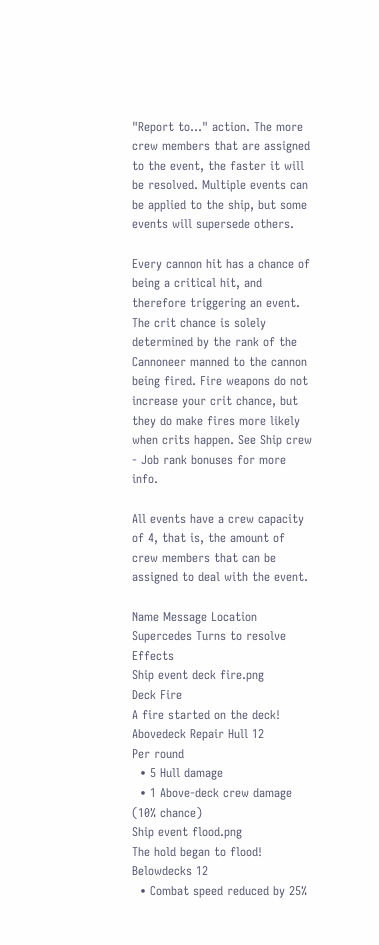"Report to..." action. The more crew members that are assigned to the event, the faster it will be resolved. Multiple events can be applied to the ship, but some events will supersede others.

Every cannon hit has a chance of being a critical hit, and therefore triggering an event. The crit chance is solely determined by the rank of the Cannoneer manned to the cannon being fired. Fire weapons do not increase your crit chance, but they do make fires more likely when crits happen. See Ship crew - Job rank bonuses for more info.

All events have a crew capacity of 4, that is, the amount of crew members that can be assigned to deal with the event.

Name Message Location Supercedes Turns to resolve Effects
Ship event deck fire.png
Deck Fire
A fire started on the deck! Abovedeck Repair Hull 12
Per round
  • 5 Hull damage
  • 1 Above-deck crew damage (10% chance)
Ship event flood.png
The hold began to flood! Belowdecks 12
  • Combat speed reduced by 25%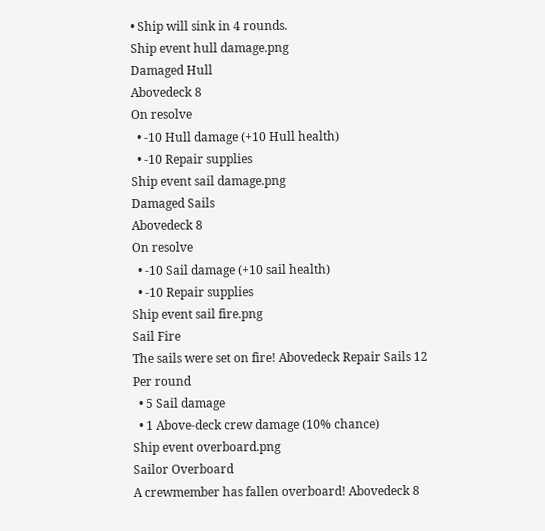• Ship will sink in 4 rounds.
Ship event hull damage.png
Damaged Hull
Abovedeck 8
On resolve
  • -10 Hull damage (+10 Hull health)
  • -10 Repair supplies
Ship event sail damage.png
Damaged Sails
Abovedeck 8
On resolve
  • -10 Sail damage (+10 sail health)
  • -10 Repair supplies
Ship event sail fire.png
Sail Fire
The sails were set on fire! Abovedeck Repair Sails 12
Per round
  • 5 Sail damage
  • 1 Above-deck crew damage (10% chance)
Ship event overboard.png
Sailor Overboard
A crewmember has fallen overboard! Abovedeck 8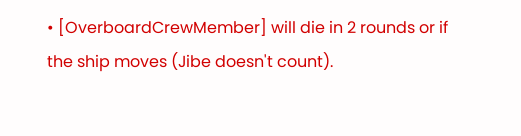• [OverboardCrewMember] will die in 2 rounds or if the ship moves (Jibe doesn't count).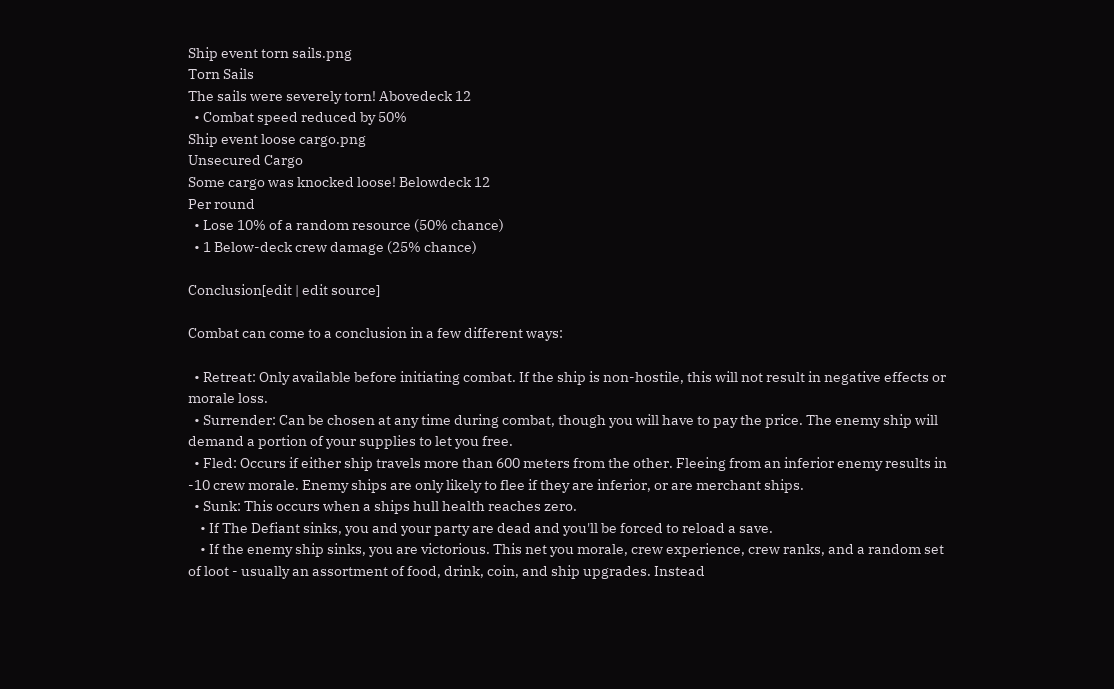Ship event torn sails.png
Torn Sails
The sails were severely torn! Abovedeck 12
  • Combat speed reduced by 50%
Ship event loose cargo.png
Unsecured Cargo
Some cargo was knocked loose! Belowdeck 12
Per round
  • Lose 10% of a random resource (50% chance)
  • 1 Below-deck crew damage (25% chance)

Conclusion[edit | edit source]

Combat can come to a conclusion in a few different ways:

  • Retreat: Only available before initiating combat. If the ship is non-hostile, this will not result in negative effects or morale loss.
  • Surrender: Can be chosen at any time during combat, though you will have to pay the price. The enemy ship will demand a portion of your supplies to let you free.
  • Fled: Occurs if either ship travels more than 600 meters from the other. Fleeing from an inferior enemy results in -10 crew morale. Enemy ships are only likely to flee if they are inferior, or are merchant ships.
  • Sunk: This occurs when a ships hull health reaches zero.
    • If The Defiant sinks, you and your party are dead and you'll be forced to reload a save.
    • If the enemy ship sinks, you are victorious. This net you morale, crew experience, crew ranks, and a random set of loot - usually an assortment of food, drink, coin, and ship upgrades. Instead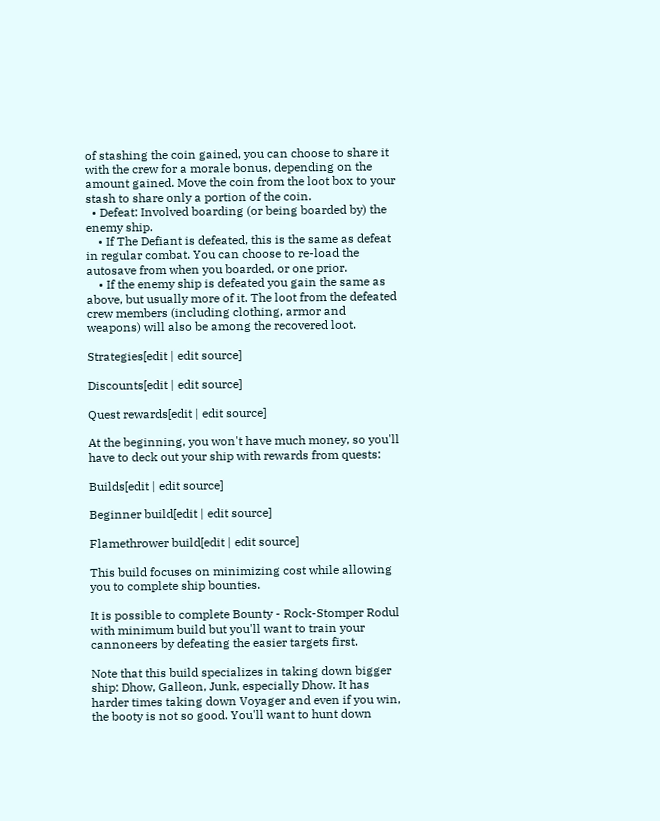of stashing the coin gained, you can choose to share it with the crew for a morale bonus, depending on the amount gained. Move the coin from the loot box to your stash to share only a portion of the coin.
  • Defeat: Involved boarding (or being boarded by) the enemy ship.
    • If The Defiant is defeated, this is the same as defeat in regular combat. You can choose to re-load the autosave from when you boarded, or one prior.
    • If the enemy ship is defeated you gain the same as above, but usually more of it. The loot from the defeated crew members (including clothing, armor and weapons) will also be among the recovered loot.

Strategies[edit | edit source]

Discounts[edit | edit source]

Quest rewards[edit | edit source]

At the beginning, you won't have much money, so you'll have to deck out your ship with rewards from quests:

Builds[edit | edit source]

Beginner build[edit | edit source]

Flamethrower build[edit | edit source]

This build focuses on minimizing cost while allowing you to complete ship bounties.

It is possible to complete Bounty - Rock-Stomper Rodul with minimum build but you'll want to train your cannoneers by defeating the easier targets first.

Note that this build specializes in taking down bigger ship: Dhow, Galleon, Junk, especially Dhow. It has harder times taking down Voyager and even if you win, the booty is not so good. You'll want to hunt down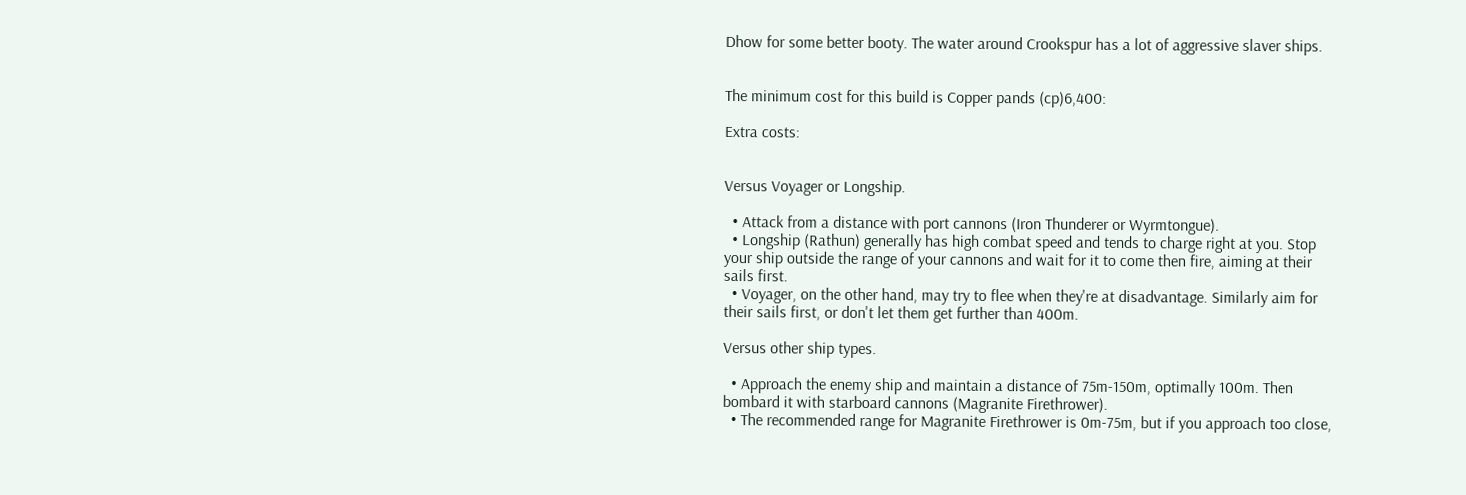Dhow for some better booty. The water around Crookspur has a lot of aggressive slaver ships.


The minimum cost for this build is Copper pands (cp)6,400:

Extra costs:


Versus Voyager or Longship.

  • Attack from a distance with port cannons (Iron Thunderer or Wyrmtongue).
  • Longship (Rathun) generally has high combat speed and tends to charge right at you. Stop your ship outside the range of your cannons and wait for it to come then fire, aiming at their sails first.
  • Voyager, on the other hand, may try to flee when they're at disadvantage. Similarly aim for their sails first, or don't let them get further than 400m.

Versus other ship types.

  • Approach the enemy ship and maintain a distance of 75m-150m, optimally 100m. Then bombard it with starboard cannons (Magranite Firethrower).
  • The recommended range for Magranite Firethrower is 0m-75m, but if you approach too close,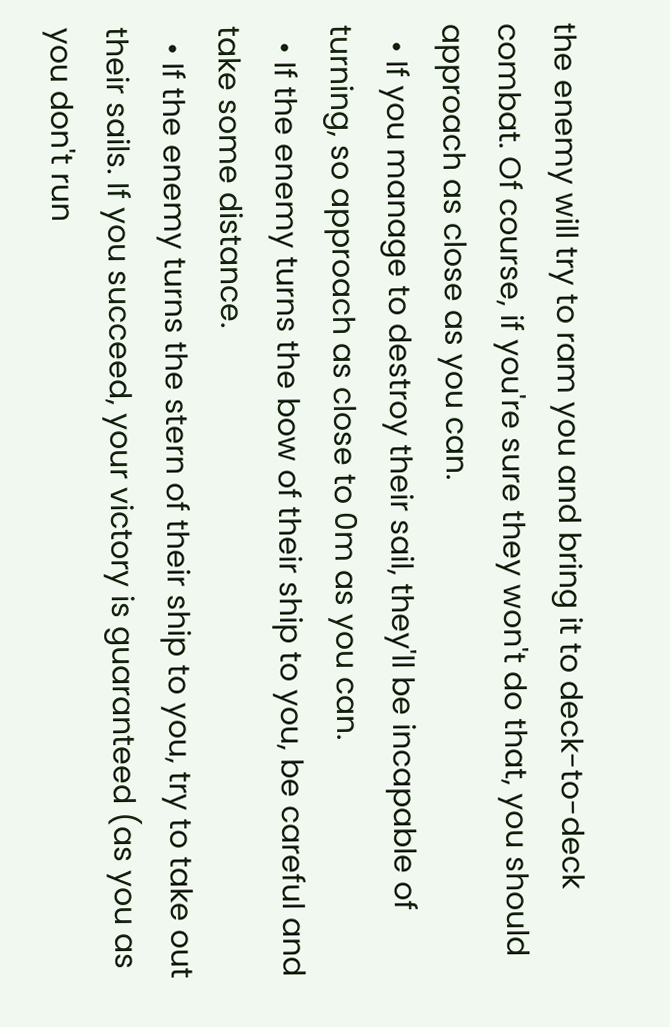the enemy will try to ram you and bring it to deck-to-deck combat. Of course, if you're sure they won't do that, you should approach as close as you can.
  • If you manage to destroy their sail, they'll be incapable of turning, so approach as close to 0m as you can.
  • If the enemy turns the bow of their ship to you, be careful and take some distance.
  • If the enemy turns the stern of their ship to you, try to take out their sails. If you succeed, your victory is guaranteed (as you as you don't run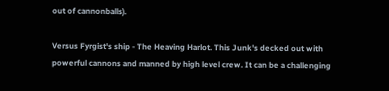out of cannonballs).

Versus Fyrgist's ship - The Heaving Harlot. This Junk's decked out with powerful cannons and manned by high level crew. It can be a challenging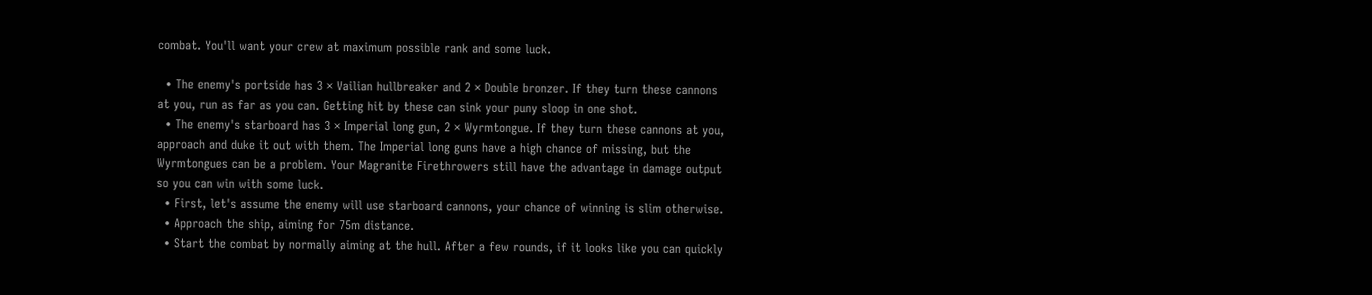combat. You'll want your crew at maximum possible rank and some luck.

  • The enemy's portside has 3 × Vailian hullbreaker and 2 × Double bronzer. If they turn these cannons at you, run as far as you can. Getting hit by these can sink your puny sloop in one shot.
  • The enemy's starboard has 3 × Imperial long gun, 2 × Wyrmtongue. If they turn these cannons at you, approach and duke it out with them. The Imperial long guns have a high chance of missing, but the Wyrmtongues can be a problem. Your Magranite Firethrowers still have the advantage in damage output so you can win with some luck.
  • First, let's assume the enemy will use starboard cannons, your chance of winning is slim otherwise.
  • Approach the ship, aiming for 75m distance.
  • Start the combat by normally aiming at the hull. After a few rounds, if it looks like you can quickly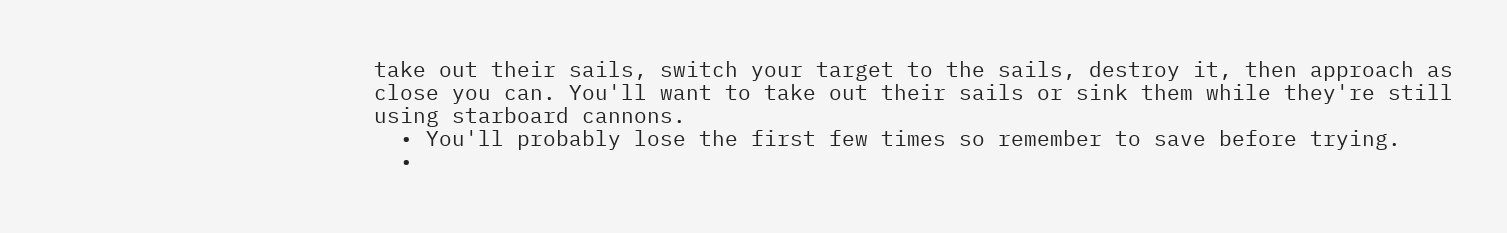take out their sails, switch your target to the sails, destroy it, then approach as close you can. You'll want to take out their sails or sink them while they're still using starboard cannons.
  • You'll probably lose the first few times so remember to save before trying.
  •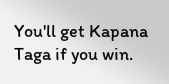You'll get Kapana Taga if you win.